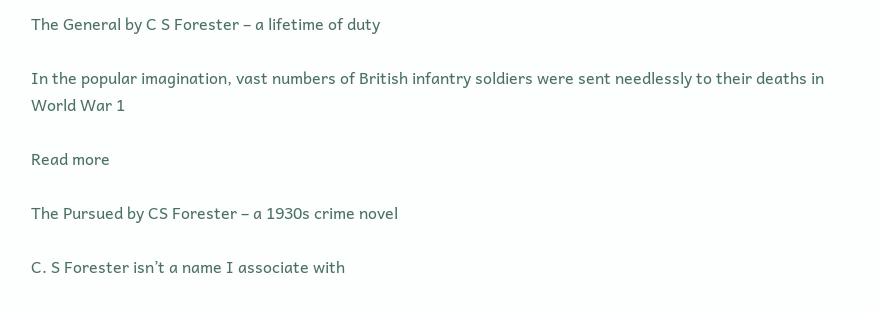The General by C S Forester – a lifetime of duty

In the popular imagination, vast numbers of British infantry soldiers were sent needlessly to their deaths in World War 1

Read more

The Pursued by CS Forester – a 1930s crime novel

C. S Forester isn’t a name I associate with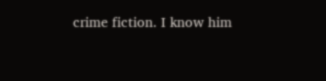crime fiction. I know him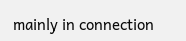mainly in connection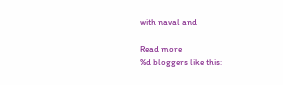with naval and

Read more
%d bloggers like this: